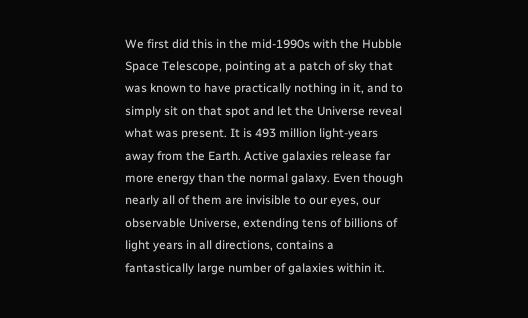We first did this in the mid-1990s with the Hubble Space Telescope, pointing at a patch of sky that was known to have practically nothing in it, and to simply sit on that spot and let the Universe reveal what was present. It is 493 million light-years away from the Earth. Active galaxies release far more energy than the normal galaxy. Even though nearly all of them are invisible to our eyes, our observable Universe, extending tens of billions of light years in all directions, contains a fantastically large number of galaxies within it.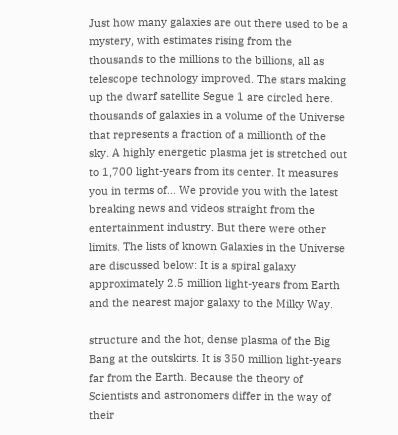Just how many galaxies are out there used to be a mystery, with estimates rising from the thousands to the millions to the billions, all as telescope technology improved. The stars making up the dwarf satellite Segue 1 are circled here. thousands of galaxies in a volume of the Universe that represents a fraction of a millionth of the sky. A highly energetic plasma jet is stretched out to 1,700 light-years from its center. It measures you in terms of... We provide you with the latest breaking news and videos straight from the entertainment industry. But there were other limits. The lists of known Galaxies in the Universe are discussed below: It is a spiral galaxy approximately 2.5 million light-years from Earth and the nearest major galaxy to the Milky Way.

structure and the hot, dense plasma of the Big Bang at the outskirts. It is 350 million light-years far from the Earth. Because the theory of Scientists and astronomers differ in the way of their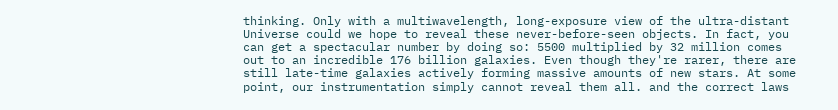thinking. Only with a multiwavelength, long-exposure view of the ultra-distant Universe could we hope to reveal these never-before-seen objects. In fact, you can get a spectacular number by doing so: 5500 multiplied by 32 million comes out to an incredible 176 billion galaxies. Even though they're rarer, there are still late-time galaxies actively forming massive amounts of new stars. At some point, our instrumentation simply cannot reveal them all. and the correct laws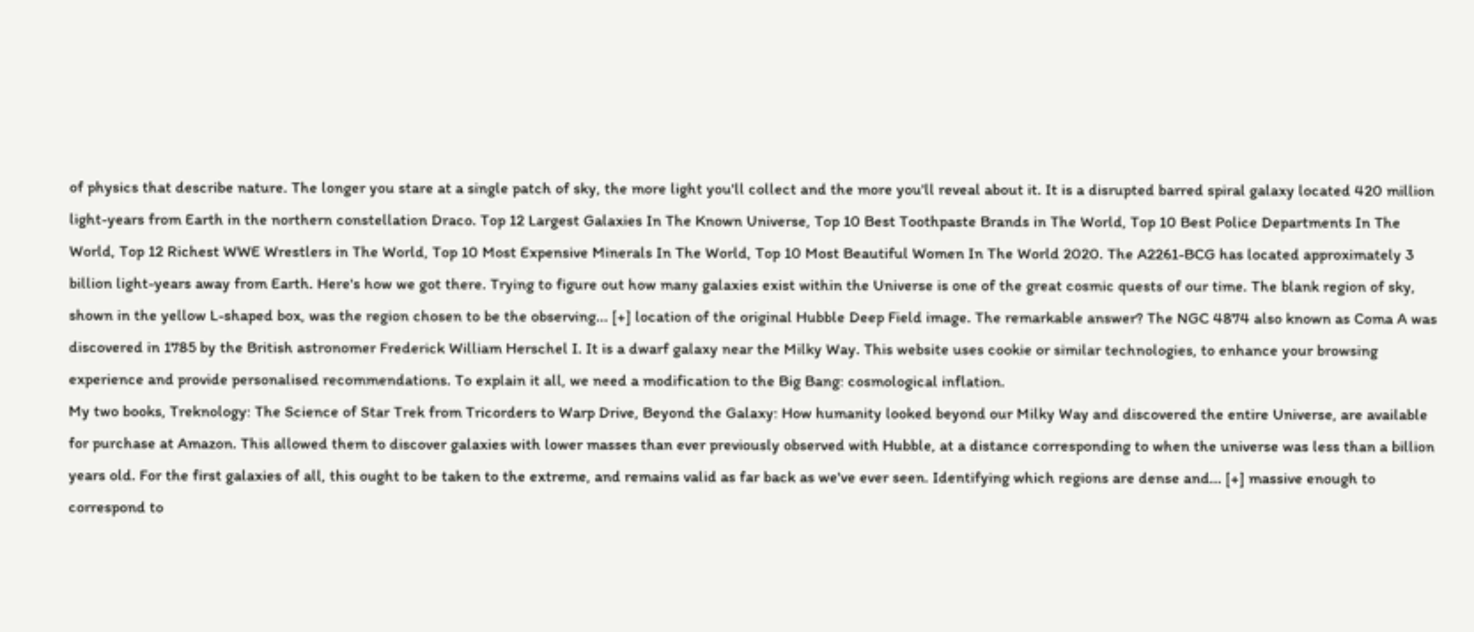of physics that describe nature. The longer you stare at a single patch of sky, the more light you'll collect and the more you'll reveal about it. It is a disrupted barred spiral galaxy located 420 million light-years from Earth in the northern constellation Draco. Top 12 Largest Galaxies In The Known Universe, Top 10 Best Toothpaste Brands in The World, Top 10 Best Police Departments In The World, Top 12 Richest WWE Wrestlers in The World, Top 10 Most Expensive Minerals In The World, Top 10 Most Beautiful Women In The World 2020. The A2261-BCG has located approximately 3 billion light-years away from Earth. Here's how we got there. Trying to figure out how many galaxies exist within the Universe is one of the great cosmic quests of our time. The blank region of sky, shown in the yellow L-shaped box, was the region chosen to be the observing... [+] location of the original Hubble Deep Field image. The remarkable answer? The NGC 4874 also known as Coma A was discovered in 1785 by the British astronomer Frederick William Herschel I. It is a dwarf galaxy near the Milky Way. This website uses cookie or similar technologies, to enhance your browsing experience and provide personalised recommendations. To explain it all, we need a modification to the Big Bang: cosmological inflation.
My two books, Treknology: The Science of Star Trek from Tricorders to Warp Drive, Beyond the Galaxy: How humanity looked beyond our Milky Way and discovered the entire Universe, are available for purchase at Amazon. This allowed them to discover galaxies with lower masses than ever previously observed with Hubble, at a distance corresponding to when the universe was less than a billion years old. For the first galaxies of all, this ought to be taken to the extreme, and remains valid as far back as we've ever seen. Identifying which regions are dense and... [+] massive enough to correspond to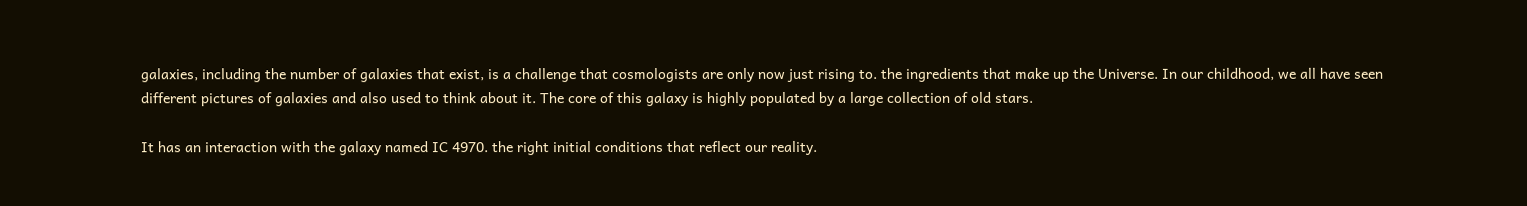galaxies, including the number of galaxies that exist, is a challenge that cosmologists are only now just rising to. the ingredients that make up the Universe. In our childhood, we all have seen different pictures of galaxies and also used to think about it. The core of this galaxy is highly populated by a large collection of old stars.

It has an interaction with the galaxy named IC 4970. the right initial conditions that reflect our reality.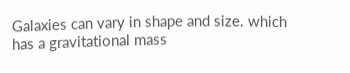Galaxies can vary in shape and size. which has a gravitational mass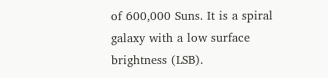of 600,000 Suns. It is a spiral galaxy with a low surface brightness (LSB).